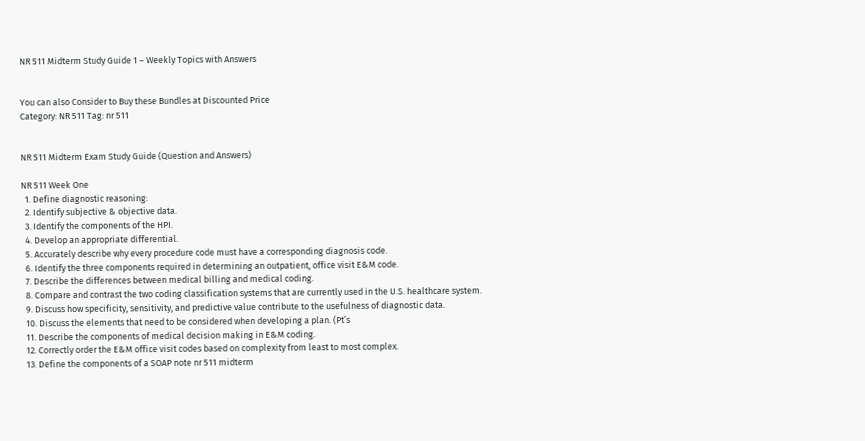NR 511 Midterm Study Guide 1 – Weekly Topics with Answers


You can also Consider to Buy these Bundles at Discounted Price
Category: NR 511 Tag: nr 511


NR 511 Midterm Exam Study Guide (Question and Answers)

NR 511 Week One
  1. Define diagnostic reasoning:
  2. Identify subjective & objective data.
  3. Identify the components of the HPI.
  4. Develop an appropriate differential.
  5. Accurately describe why every procedure code must have a corresponding diagnosis code.
  6. Identify the three components required in determining an outpatient, office visit E&M code.
  7. Describe the differences between medical billing and medical coding.
  8. Compare and contrast the two coding classification systems that are currently used in the U.S. healthcare system.
  9. Discuss how specificity, sensitivity, and predictive value contribute to the usefulness of diagnostic data.
  10. Discuss the elements that need to be considered when developing a plan. (Pt’s
  11. Describe the components of medical decision making in E&M coding.
  12. Correctly order the E&M office visit codes based on complexity from least to most complex.
  13. Define the components of a SOAP note nr 511 midterm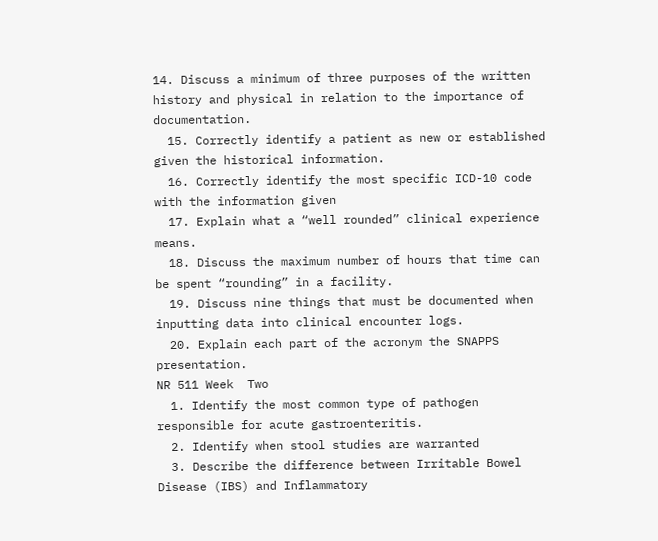14. Discuss a minimum of three purposes of the written history and physical in relation to the importance of documentation.
  15. Correctly identify a patient as new or established given the historical information.
  16. Correctly identify the most specific ICD-10 code with the information given
  17. Explain what a “well rounded” clinical experience means.
  18. Discuss the maximum number of hours that time can be spent “rounding” in a facility.
  19. Discuss nine things that must be documented when inputting data into clinical encounter logs.
  20. Explain each part of the acronym the SNAPPS presentation.
NR 511 Week  Two
  1. Identify the most common type of pathogen responsible for acute gastroenteritis.
  2. Identify when stool studies are warranted
  3. Describe the difference between Irritable Bowel Disease (IBS) and Inflammatory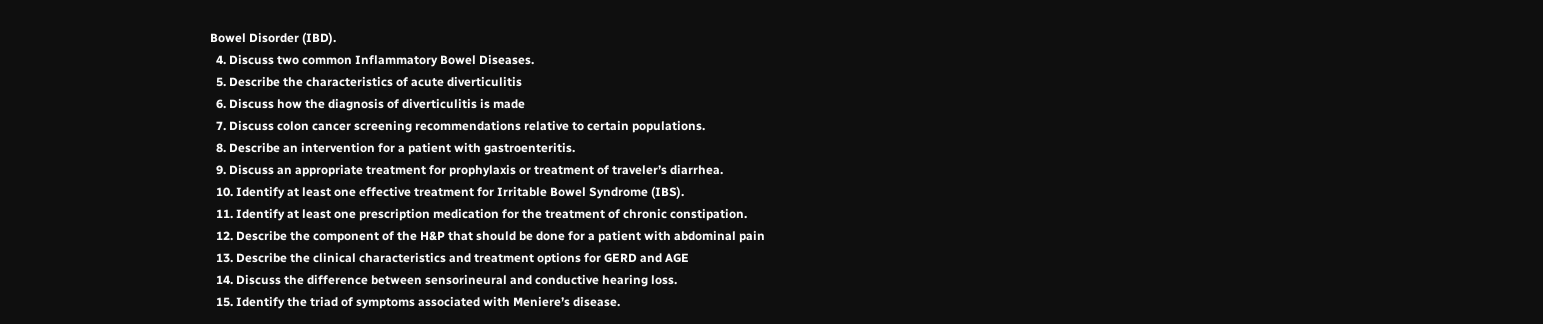Bowel Disorder (IBD).
  4. Discuss two common Inflammatory Bowel Diseases.
  5. Describe the characteristics of acute diverticulitis
  6. Discuss how the diagnosis of diverticulitis is made
  7. Discuss colon cancer screening recommendations relative to certain populations.
  8. Describe an intervention for a patient with gastroenteritis.
  9. Discuss an appropriate treatment for prophylaxis or treatment of traveler’s diarrhea.
  10. Identify at least one effective treatment for Irritable Bowel Syndrome (IBS).
  11. Identify at least one prescription medication for the treatment of chronic constipation.
  12. Describe the component of the H&P that should be done for a patient with abdominal pain
  13. Describe the clinical characteristics and treatment options for GERD and AGE
  14. Discuss the difference between sensorineural and conductive hearing loss.
  15. Identify the triad of symptoms associated with Meniere’s disease.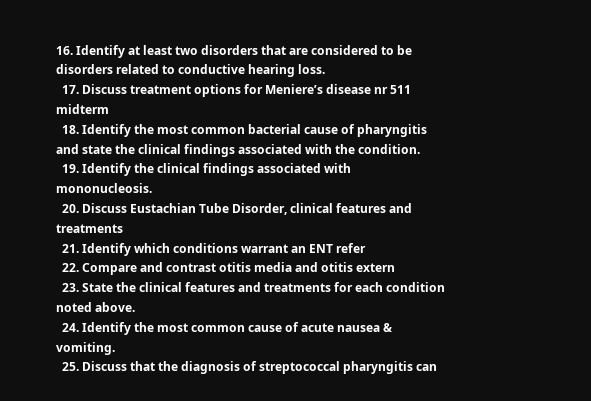16. Identify at least two disorders that are considered to be disorders related to conductive hearing loss.
  17. Discuss treatment options for Meniere’s disease nr 511 midterm
  18. Identify the most common bacterial cause of pharyngitis and state the clinical findings associated with the condition.
  19. Identify the clinical findings associated with mononucleosis.
  20. Discuss Eustachian Tube Disorder, clinical features and treatments
  21. Identify which conditions warrant an ENT refer
  22. Compare and contrast otitis media and otitis extern
  23. State the clinical features and treatments for each condition noted above.
  24. Identify the most common cause of acute nausea & vomiting.
  25. Discuss that the diagnosis of streptococcal pharyngitis can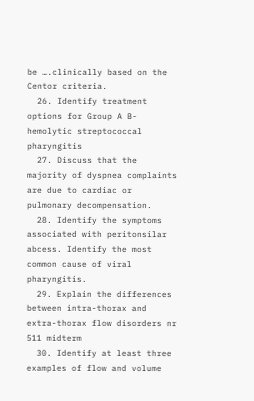be ….clinically based on the Centor criteria.
  26. Identify treatment options for Group A B-hemolytic streptococcal pharyngitis
  27. Discuss that the majority of dyspnea complaints are due to cardiac or pulmonary decompensation.
  28. Identify the symptoms associated with peritonsilar abcess. Identify the most common cause of viral pharyngitis.
  29. Explain the differences between intra-thorax and extra-thorax flow disorders nr 511 midterm
  30. Identify at least three examples of flow and volume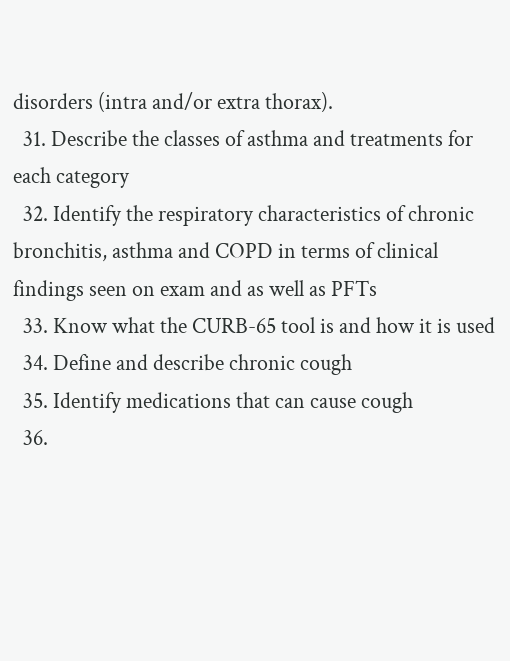disorders (intra and/or extra thorax).
  31. Describe the classes of asthma and treatments for each category
  32. Identify the respiratory characteristics of chronic bronchitis, asthma and COPD in terms of clinical findings seen on exam and as well as PFTs
  33. Know what the CURB-65 tool is and how it is used
  34. Define and describe chronic cough
  35. Identify medications that can cause cough
  36.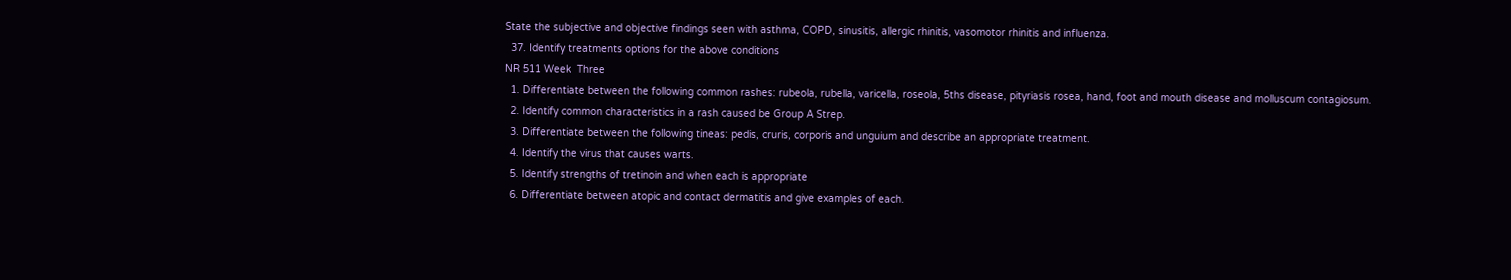State the subjective and objective findings seen with asthma, COPD, sinusitis, allergic rhinitis, vasomotor rhinitis and influenza.
  37. Identify treatments options for the above conditions
NR 511 Week  Three
  1. Differentiate between the following common rashes: rubeola, rubella, varicella, roseola, 5ths disease, pityriasis rosea, hand, foot and mouth disease and molluscum contagiosum.
  2. Identify common characteristics in a rash caused be Group A Strep.
  3. Differentiate between the following tineas: pedis, cruris, corporis and unguium and describe an appropriate treatment.
  4. Identify the virus that causes warts.
  5. Identify strengths of tretinoin and when each is appropriate
  6. Differentiate between atopic and contact dermatitis and give examples of each.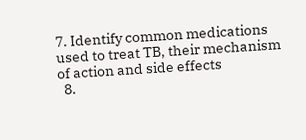7. Identify common medications used to treat TB, their mechanism of action and side effects
  8.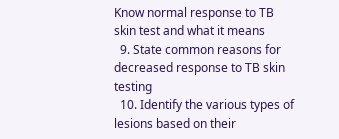Know normal response to TB skin test and what it means
  9. State common reasons for decreased response to TB skin testing
  10. Identify the various types of lesions based on their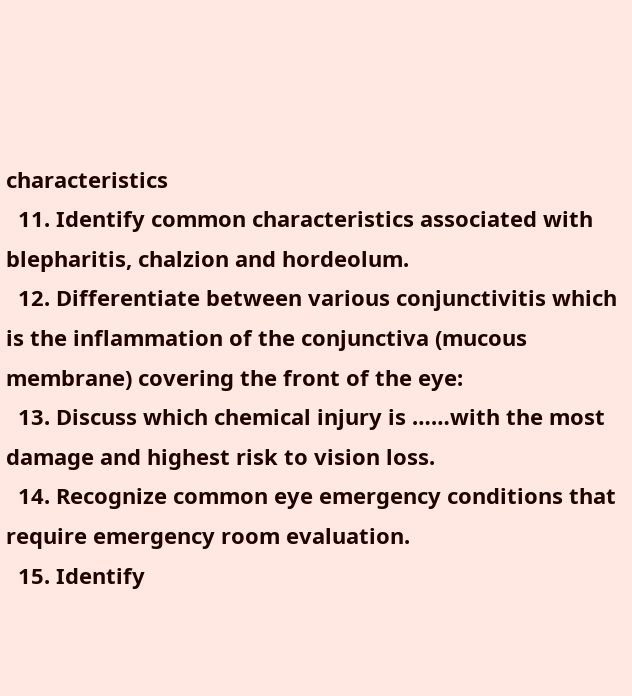characteristics
  11. Identify common characteristics associated with blepharitis, chalzion and hordeolum.
  12. Differentiate between various conjunctivitis which is the inflammation of the conjunctiva (mucous membrane) covering the front of the eye:
  13. Discuss which chemical injury is ……with the most damage and highest risk to vision loss.
  14. Recognize common eye emergency conditions that require emergency room evaluation.
  15. Identify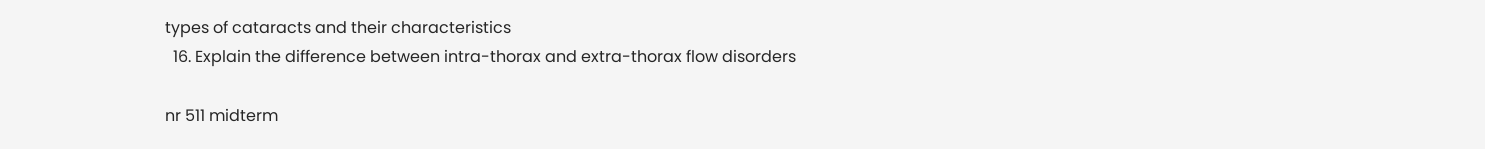types of cataracts and their characteristics
  16. Explain the difference between intra-thorax and extra-thorax flow disorders

nr 511 midterm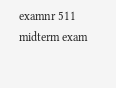examnr 511 midterm exam